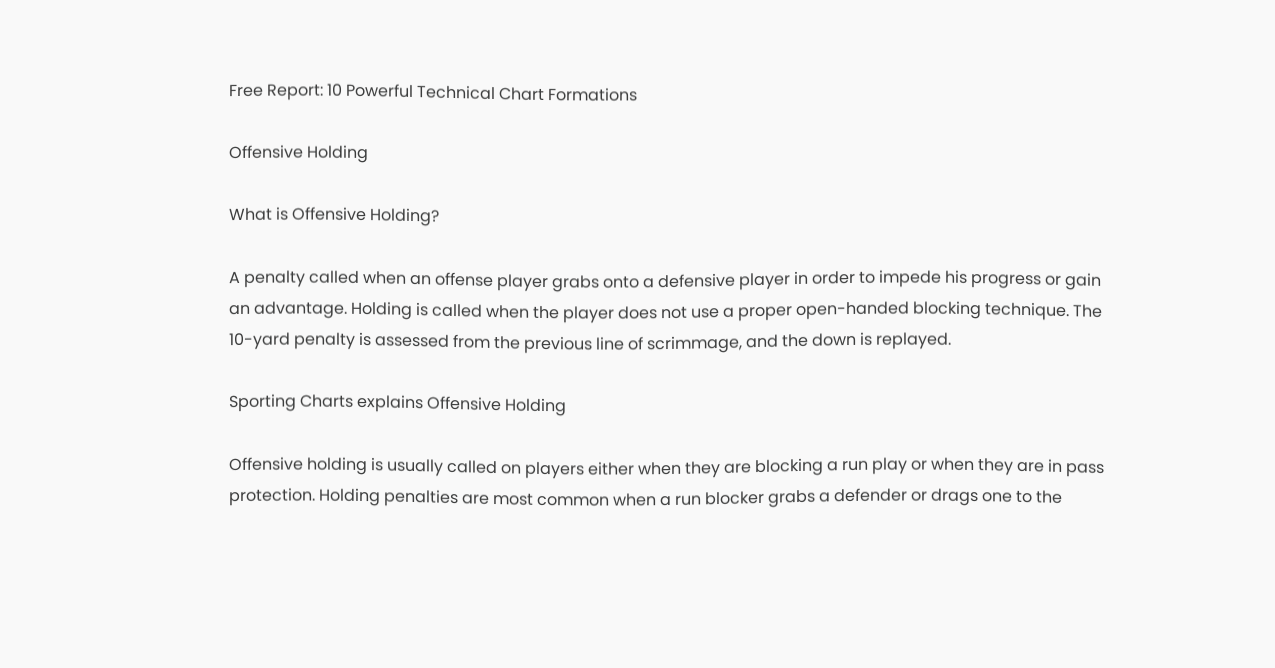Free Report: 10 Powerful Technical Chart Formations

Offensive Holding

What is Offensive Holding?

A penalty called when an offense player grabs onto a defensive player in order to impede his progress or gain an advantage. Holding is called when the player does not use a proper open-handed blocking technique. The 10-yard penalty is assessed from the previous line of scrimmage, and the down is replayed.

Sporting Charts explains Offensive Holding

Offensive holding is usually called on players either when they are blocking a run play or when they are in pass protection. Holding penalties are most common when a run blocker grabs a defender or drags one to the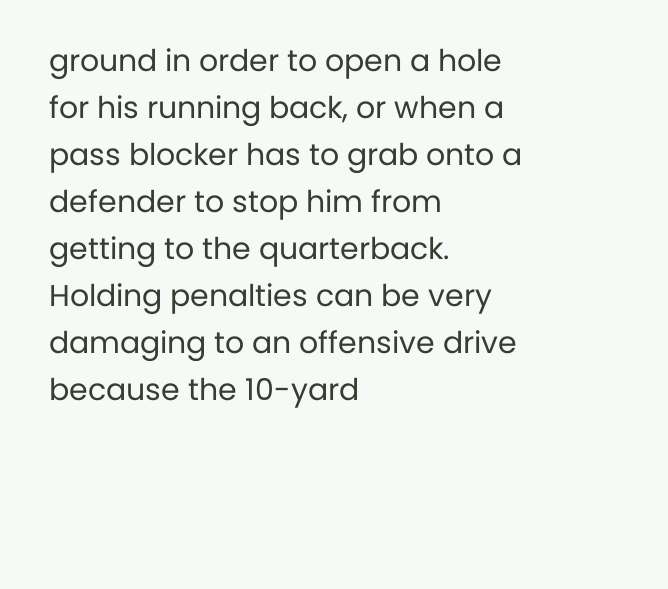ground in order to open a hole for his running back, or when a pass blocker has to grab onto a defender to stop him from getting to the quarterback. Holding penalties can be very damaging to an offensive drive because the 10-yard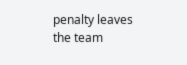penalty leaves the team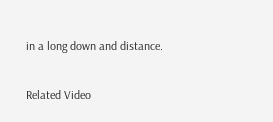in a long down and distance.

Related Video